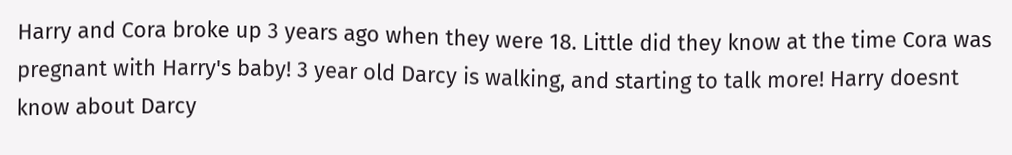Harry and Cora broke up 3 years ago when they were 18. Little did they know at the time Cora was pregnant with Harry's baby! 3 year old Darcy is walking, and starting to talk more! Harry doesnt know about Darcy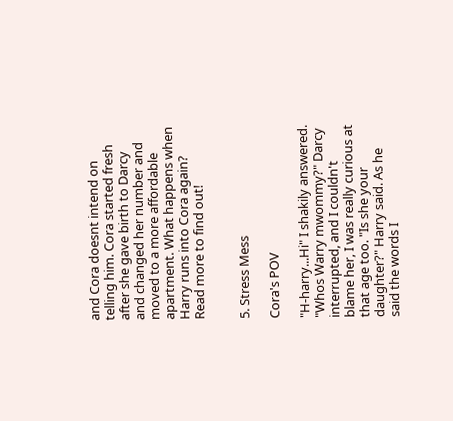and Cora doesnt intend on telling him. Cora started fresh after she gave birth to Darcy and changed her number and moved to a more affordable apartment. What happens when Harry runs into Cora again? Read more to find out!


5. Stress Mess

Cora's POV

"H-harry...Hi" I shakily answered. "Whos Warry mwommy?" Darcy interrupted, and I couldn't blame her, I was really curious at that age too. "Is she your daughter?" Harry said. As he said the words I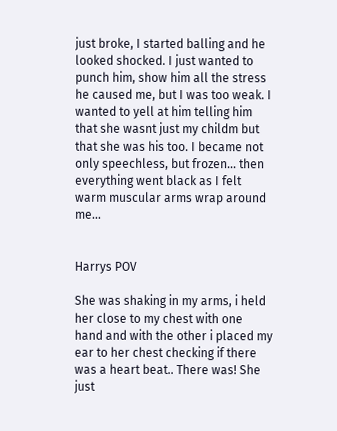just broke, I started balling and he looked shocked. I just wanted to punch him, show him all the stress he caused me, but I was too weak. I wanted to yell at him telling him that she wasnt just my childm but that she was his too. I became not only speechless, but frozen... then everything went black as I felt warm muscular arms wrap around me...


Harrys POV

She was shaking in my arms, i held her close to my chest with one hand and with the other i placed my ear to her chest checking if there was a heart beat.. There was! She just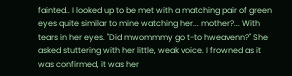fainted.. I looked up to be met with a matching pair of green eyes quite similar to mine watching her... mother?... With tears in her eyes. "Did mwommmy go t-to hweavenn?" She asked stuttering with her little, weak voice. I frowned as it was confirmed, it was her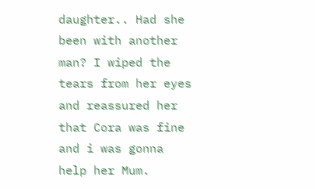daughter.. Had she been with another man? I wiped the tears from her eyes and reassured her that Cora was fine and i was gonna help her Mum.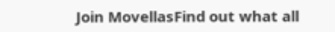Join MovellasFind out what all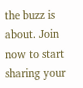the buzz is about. Join now to start sharing your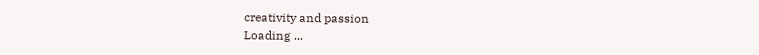creativity and passion
Loading ...